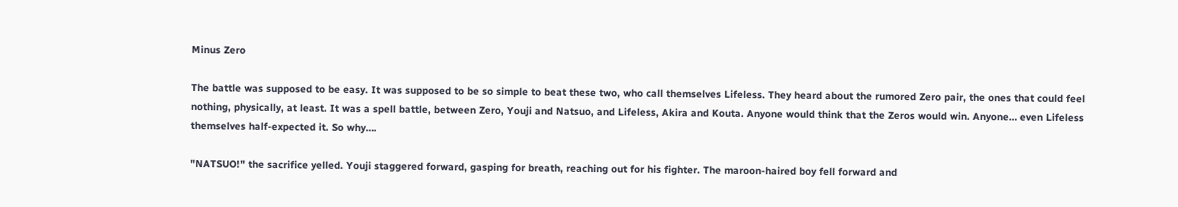Minus Zero

The battle was supposed to be easy. It was supposed to be so simple to beat these two, who call themselves Lifeless. They heard about the rumored Zero pair, the ones that could feel nothing, physically, at least. It was a spell battle, between Zero, Youji and Natsuo, and Lifeless, Akira and Kouta. Anyone would think that the Zeros would win. Anyone… even Lifeless themselves half-expected it. So why….

"NATSUO!" the sacrifice yelled. Youji staggered forward, gasping for breath, reaching out for his fighter. The maroon-haired boy fell forward and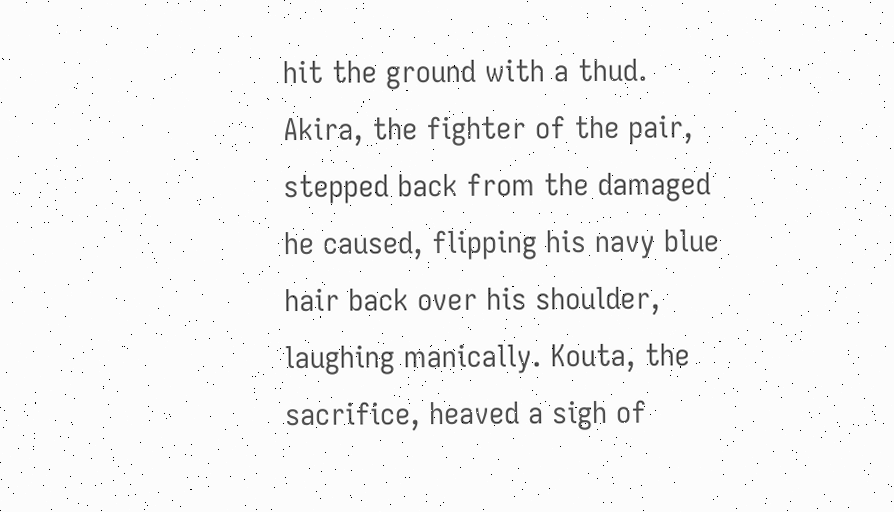hit the ground with a thud. Akira, the fighter of the pair, stepped back from the damaged he caused, flipping his navy blue hair back over his shoulder, laughing manically. Kouta, the sacrifice, heaved a sigh of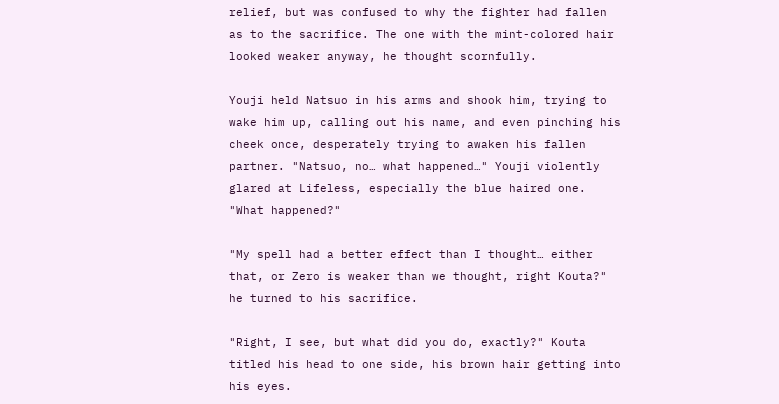relief, but was confused to why the fighter had fallen as to the sacrifice. The one with the mint-colored hair looked weaker anyway, he thought scornfully.

Youji held Natsuo in his arms and shook him, trying to wake him up, calling out his name, and even pinching his cheek once, desperately trying to awaken his fallen partner. "Natsuo, no… what happened…" Youji violently glared at Lifeless, especially the blue haired one. "What happened?"

"My spell had a better effect than I thought… either that, or Zero is weaker than we thought, right Kouta?" he turned to his sacrifice.

"Right, I see, but what did you do, exactly?" Kouta titled his head to one side, his brown hair getting into his eyes.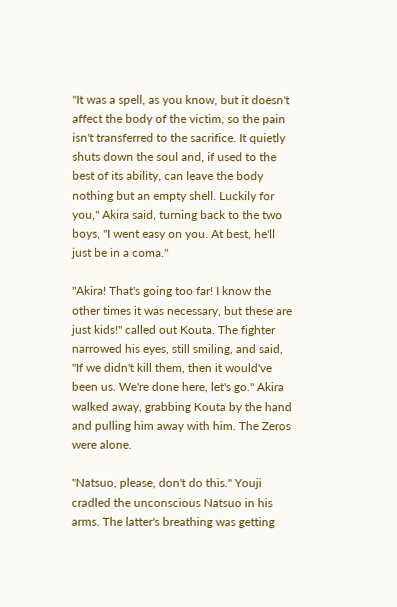"It was a spell, as you know, but it doesn't affect the body of the victim, so the pain isn't transferred to the sacrifice. It quietly shuts down the soul and, if used to the best of its ability, can leave the body nothing but an empty shell. Luckily for you," Akira said, turning back to the two boys, "I went easy on you. At best, he'll just be in a coma."

"Akira! That's going too far! I know the other times it was necessary, but these are just kids!" called out Kouta. The fighter narrowed his eyes, still smiling, and said, "If we didn't kill them, then it would've been us. We're done here, let's go." Akira walked away, grabbing Kouta by the hand and pulling him away with him. The Zeros were alone.

"Natsuo, please, don't do this." Youji cradled the unconscious Natsuo in his arms. The latter's breathing was getting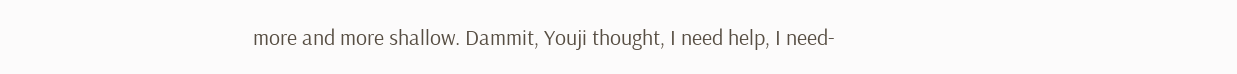more and more shallow. Dammit, Youji thought, I need help, I need-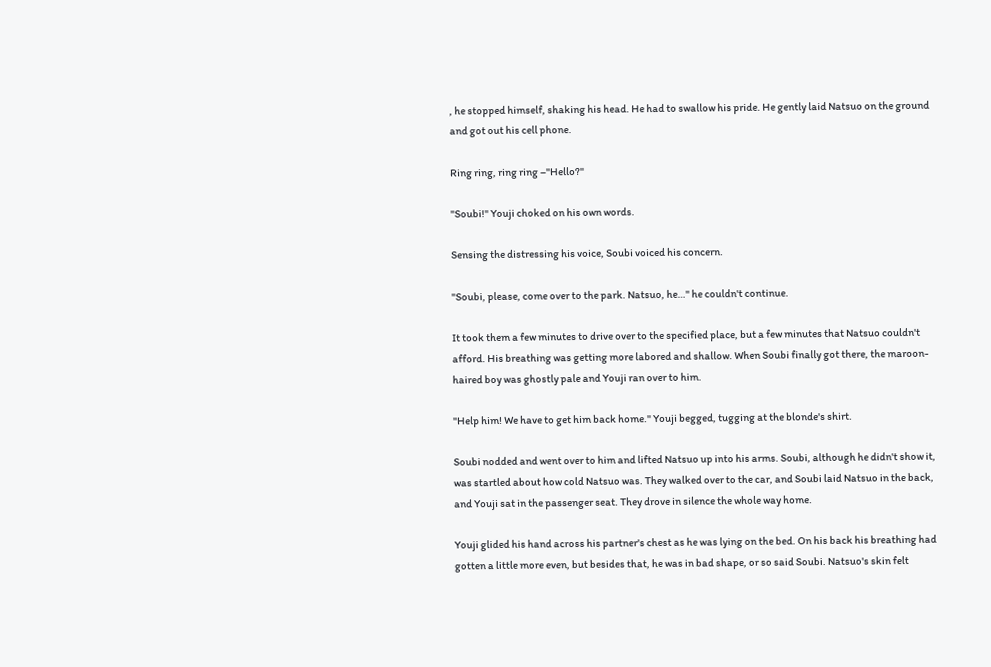, he stopped himself, shaking his head. He had to swallow his pride. He gently laid Natsuo on the ground and got out his cell phone.

Ring ring, ring ring –"Hello?"

"Soubi!" Youji choked on his own words.

Sensing the distressing his voice, Soubi voiced his concern.

"Soubi, please, come over to the park. Natsuo, he…" he couldn't continue.

It took them a few minutes to drive over to the specified place, but a few minutes that Natsuo couldn't afford. His breathing was getting more labored and shallow. When Soubi finally got there, the maroon-haired boy was ghostly pale and Youji ran over to him.

"Help him! We have to get him back home." Youji begged, tugging at the blonde's shirt.

Soubi nodded and went over to him and lifted Natsuo up into his arms. Soubi, although he didn't show it, was startled about how cold Natsuo was. They walked over to the car, and Soubi laid Natsuo in the back, and Youji sat in the passenger seat. They drove in silence the whole way home.

Youji glided his hand across his partner's chest as he was lying on the bed. On his back his breathing had gotten a little more even, but besides that, he was in bad shape, or so said Soubi. Natsuo's skin felt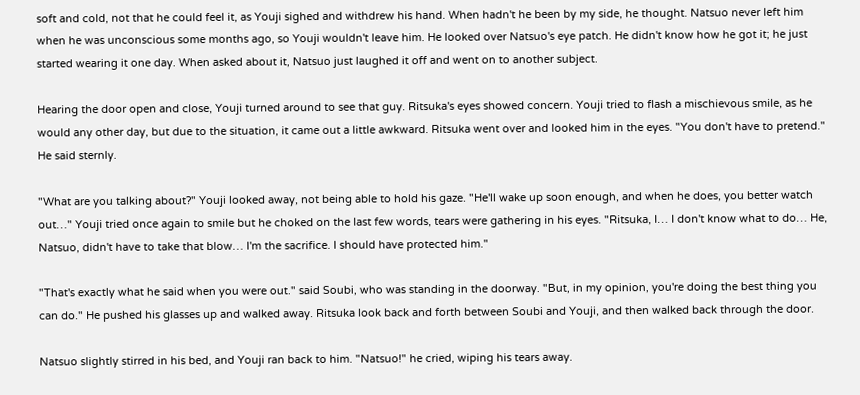soft and cold, not that he could feel it, as Youji sighed and withdrew his hand. When hadn't he been by my side, he thought. Natsuo never left him when he was unconscious some months ago, so Youji wouldn't leave him. He looked over Natsuo's eye patch. He didn't know how he got it; he just started wearing it one day. When asked about it, Natsuo just laughed it off and went on to another subject.

Hearing the door open and close, Youji turned around to see that guy. Ritsuka's eyes showed concern. Youji tried to flash a mischievous smile, as he would any other day, but due to the situation, it came out a little awkward. Ritsuka went over and looked him in the eyes. "You don't have to pretend." He said sternly.

"What are you talking about?" Youji looked away, not being able to hold his gaze. "He'll wake up soon enough, and when he does, you better watch out…" Youji tried once again to smile but he choked on the last few words, tears were gathering in his eyes. "Ritsuka, I… I don't know what to do… He, Natsuo, didn't have to take that blow… I'm the sacrifice. I should have protected him."

"That's exactly what he said when you were out." said Soubi, who was standing in the doorway. "But, in my opinion, you're doing the best thing you can do." He pushed his glasses up and walked away. Ritsuka look back and forth between Soubi and Youji, and then walked back through the door.

Natsuo slightly stirred in his bed, and Youji ran back to him. "Natsuo!" he cried, wiping his tears away.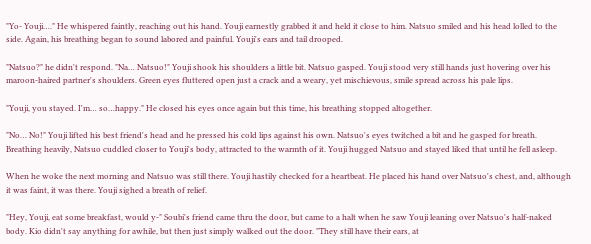"Yo- Youji…." He whispered faintly, reaching out his hand. Youji earnestly grabbed it and held it close to him. Natsuo smiled and his head lolled to the side. Again, his breathing began to sound labored and painful. Youji's ears and tail drooped.

"Natsuo?" he didn't respond. "Na… Natsuo!" Youji shook his shoulders a little bit. Natsuo gasped. Youji stood very still hands just hovering over his maroon-haired partner's shoulders. Green eyes fluttered open just a crack and a weary, yet mischievous, smile spread across his pale lips.

"Youji, you stayed. I'm… so…happy." He closed his eyes once again but this time, his breathing stopped altogether.

"No… No!" Youji lifted his best friend's head and he pressed his cold lips against his own. Natsuo's eyes twitched a bit and he gasped for breath. Breathing heavily, Natsuo cuddled closer to Youji's body, attracted to the warmth of it. Youji hugged Natsuo and stayed liked that until he fell asleep.

When he woke the next morning and Natsuo was still there. Youji hastily checked for a heartbeat. He placed his hand over Natsuo's chest, and, although it was faint, it was there. Youji sighed a breath of relief.

"Hey, Youji, eat some breakfast, would y-" Soubi's friend came thru the door, but came to a halt when he saw Youji leaning over Natsuo's half-naked body. Kio didn't say anything for awhile, but then just simply walked out the door. "They still have their ears, at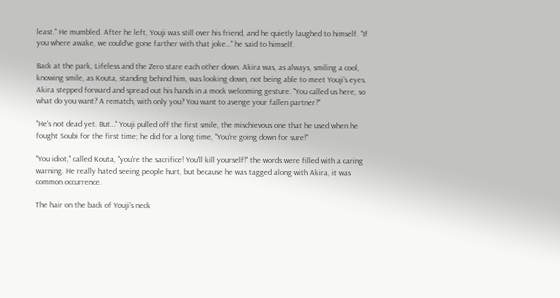least." He mumbled. After he left, Youji was still over his friend, and he quietly laughed to himself. "If you where awake, we could've gone farther with that joke…" he said to himself.

Back at the park, Lifeless and the Zero stare each other down. Akira was, as always, smiling a cool, knowing smile, as Kouta, standing behind him, was looking down, not being able to meet Youji's eyes. Akira stepped forward and spread out his hands in a mock welcoming gesture. "You called us here, so what do you want? A rematch, with only you? You want to avenge your fallen partner?"

"He's not dead yet. But…" Youji pulled off the first smile, the mischievous one that he used when he fought Soubi for the first time; he did for a long time, "You're going down for sure!"

"You idiot," called Kouta, "you're the sacrifice! You'll kill yourself!" the words were filled with a caring warning. He really hated seeing people hurt, but because he was tagged along with Akira, it was common occurrence.

The hair on the back of Youji's neck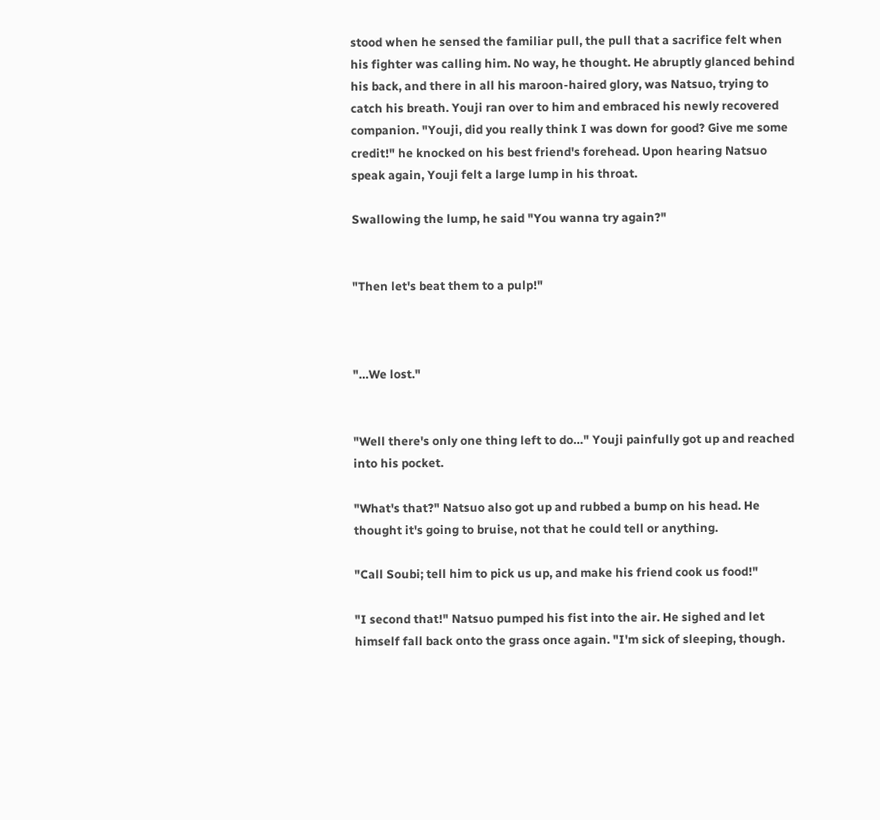stood when he sensed the familiar pull, the pull that a sacrifice felt when his fighter was calling him. No way, he thought. He abruptly glanced behind his back, and there in all his maroon-haired glory, was Natsuo, trying to catch his breath. Youji ran over to him and embraced his newly recovered companion. "Youji, did you really think I was down for good? Give me some credit!" he knocked on his best friend's forehead. Upon hearing Natsuo speak again, Youji felt a large lump in his throat.

Swallowing the lump, he said "You wanna try again?"


"Then let's beat them to a pulp!"



"…We lost."


"Well there's only one thing left to do…" Youji painfully got up and reached into his pocket.

"What's that?" Natsuo also got up and rubbed a bump on his head. He thought it's going to bruise, not that he could tell or anything.

"Call Soubi; tell him to pick us up, and make his friend cook us food!"

"I second that!" Natsuo pumped his fist into the air. He sighed and let himself fall back onto the grass once again. "I'm sick of sleeping, though.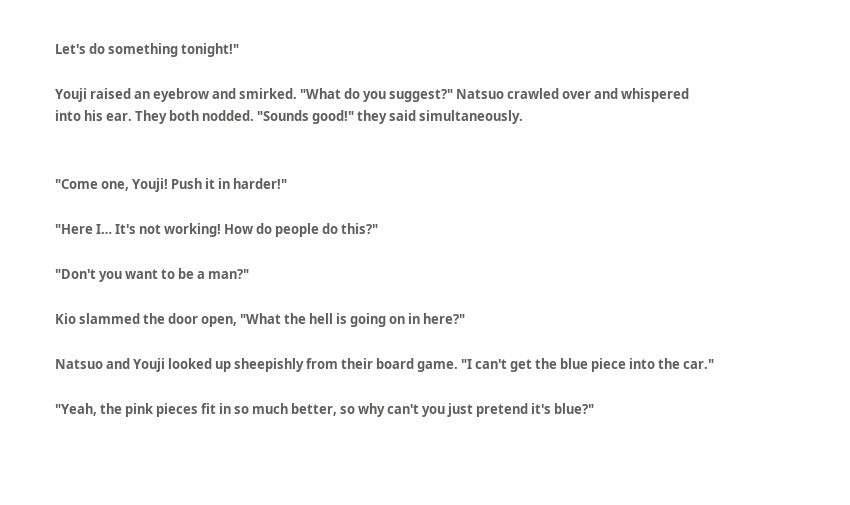Let's do something tonight!"

Youji raised an eyebrow and smirked. "What do you suggest?" Natsuo crawled over and whispered into his ear. They both nodded. "Sounds good!" they said simultaneously.


"Come one, Youji! Push it in harder!"

"Here I… It's not working! How do people do this?"

"Don't you want to be a man?"

Kio slammed the door open, "What the hell is going on in here?"

Natsuo and Youji looked up sheepishly from their board game. "I can't get the blue piece into the car."

"Yeah, the pink pieces fit in so much better, so why can't you just pretend it's blue?"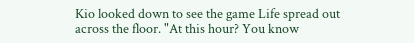Kio looked down to see the game Life spread out across the floor. "At this hour? You know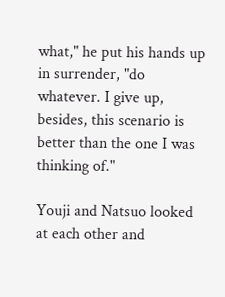what," he put his hands up in surrender, "do whatever. I give up, besides, this scenario is better than the one I was thinking of."

Youji and Natsuo looked at each other and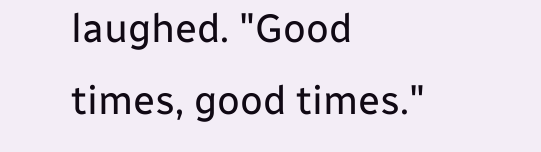laughed. "Good times, good times."